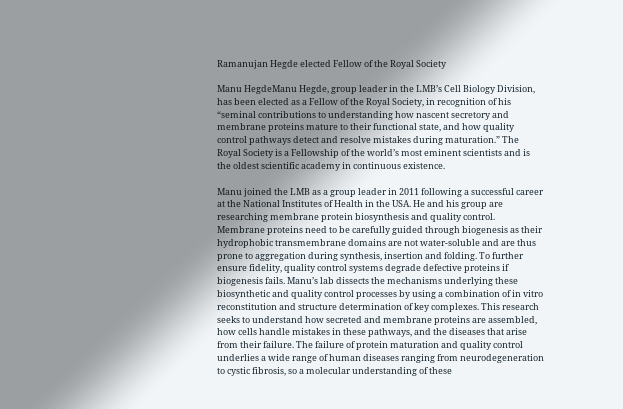Ramanujan Hegde elected Fellow of the Royal Society

Manu HegdeManu Hegde, group leader in the LMB’s Cell Biology Division, has been elected as a Fellow of the Royal Society, in recognition of his “seminal contributions to understanding how nascent secretory and membrane proteins mature to their functional state, and how quality control pathways detect and resolve mistakes during maturation.” The Royal Society is a Fellowship of the world’s most eminent scientists and is the oldest scientific academy in continuous existence.

Manu joined the LMB as a group leader in 2011 following a successful career at the National Institutes of Health in the USA. He and his group are researching membrane protein biosynthesis and quality control. Membrane proteins need to be carefully guided through biogenesis as their hydrophobic transmembrane domains are not water-soluble and are thus prone to aggregation during synthesis, insertion and folding. To further ensure fidelity, quality control systems degrade defective proteins if biogenesis fails. Manu’s lab dissects the mechanisms underlying these biosynthetic and quality control processes by using a combination of in vitro reconstitution and structure determination of key complexes. This research seeks to understand how secreted and membrane proteins are assembled, how cells handle mistakes in these pathways, and the diseases that arise from their failure. The failure of protein maturation and quality control underlies a wide range of human diseases ranging from neurodegeneration to cystic fibrosis, so a molecular understanding of these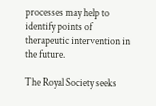processes may help to identify points of therapeutic intervention in the future.

The Royal Society seeks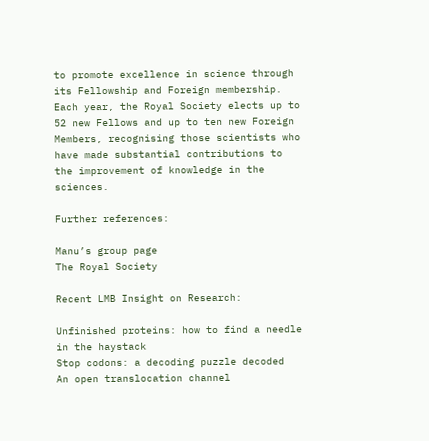to promote excellence in science through its Fellowship and Foreign membership. Each year, the Royal Society elects up to 52 new Fellows and up to ten new Foreign Members, recognising those scientists who have made substantial contributions to the improvement of knowledge in the sciences.

Further references:

Manu’s group page
The Royal Society

Recent LMB Insight on Research:

Unfinished proteins: how to find a needle in the haystack
Stop codons: a decoding puzzle decoded
An open translocation channel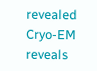revealed
Cryo-EM reveals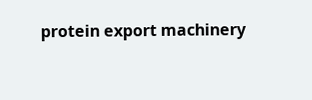protein export machinery